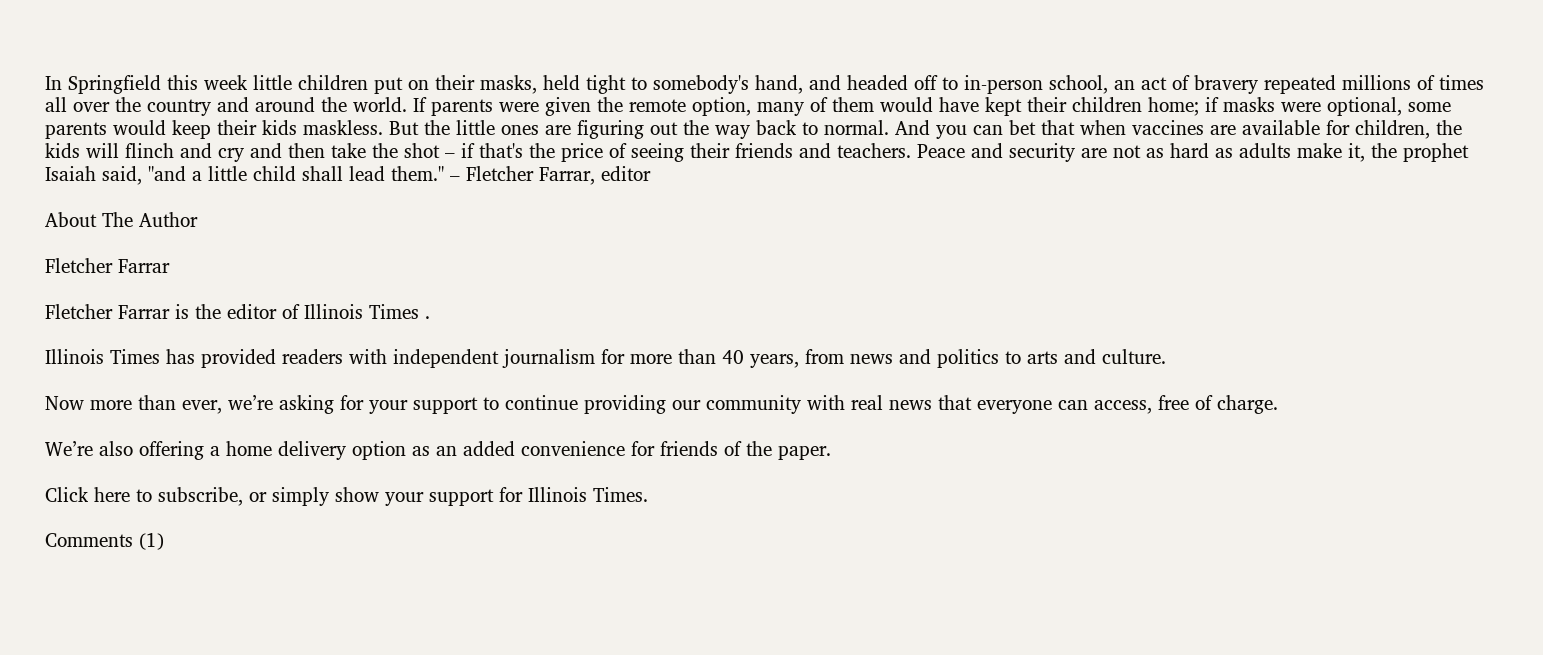In Springfield this week little children put on their masks, held tight to somebody's hand, and headed off to in-person school, an act of bravery repeated millions of times all over the country and around the world. If parents were given the remote option, many of them would have kept their children home; if masks were optional, some parents would keep their kids maskless. But the little ones are figuring out the way back to normal. And you can bet that when vaccines are available for children, the kids will flinch and cry and then take the shot – if that's the price of seeing their friends and teachers. Peace and security are not as hard as adults make it, the prophet Isaiah said, "and a little child shall lead them." – Fletcher Farrar, editor

About The Author

Fletcher Farrar

Fletcher Farrar is the editor of Illinois Times .

Illinois Times has provided readers with independent journalism for more than 40 years, from news and politics to arts and culture.

Now more than ever, we’re asking for your support to continue providing our community with real news that everyone can access, free of charge.

We’re also offering a home delivery option as an added convenience for friends of the paper.

Click here to subscribe, or simply show your support for Illinois Times.

Comments (1)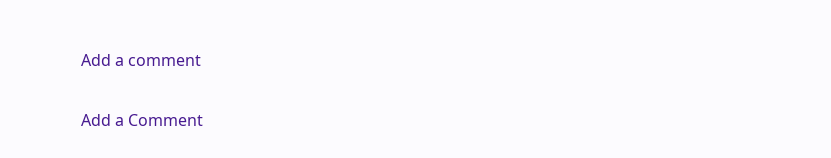Add a comment

Add a Comment